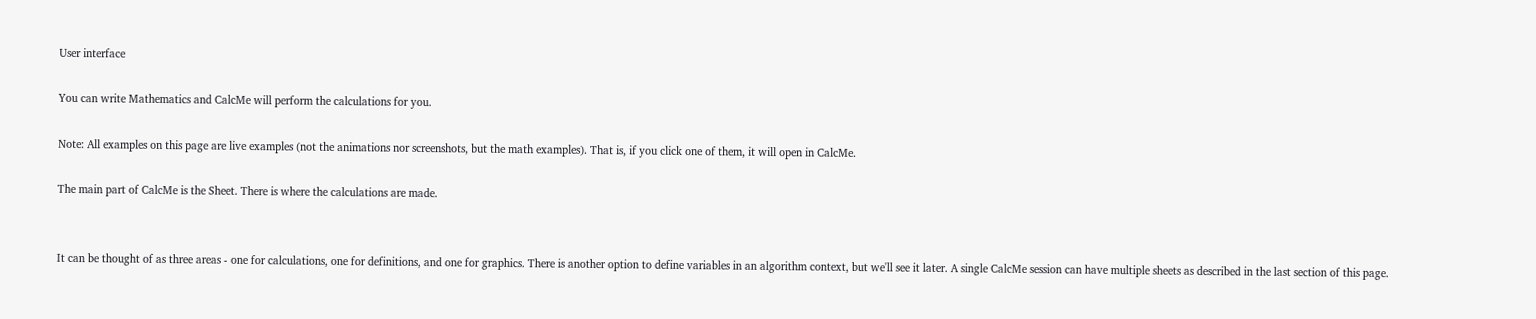User interface

You can write Mathematics and CalcMe will perform the calculations for you.

Note: All examples on this page are live examples (not the animations nor screenshots, but the math examples). That is, if you click one of them, it will open in CalcMe.

The main part of CalcMe is the Sheet. There is where the calculations are made.


It can be thought of as three areas - one for calculations, one for definitions, and one for graphics. There is another option to define variables in an algorithm context, but we'll see it later. A single CalcMe session can have multiple sheets as described in the last section of this page.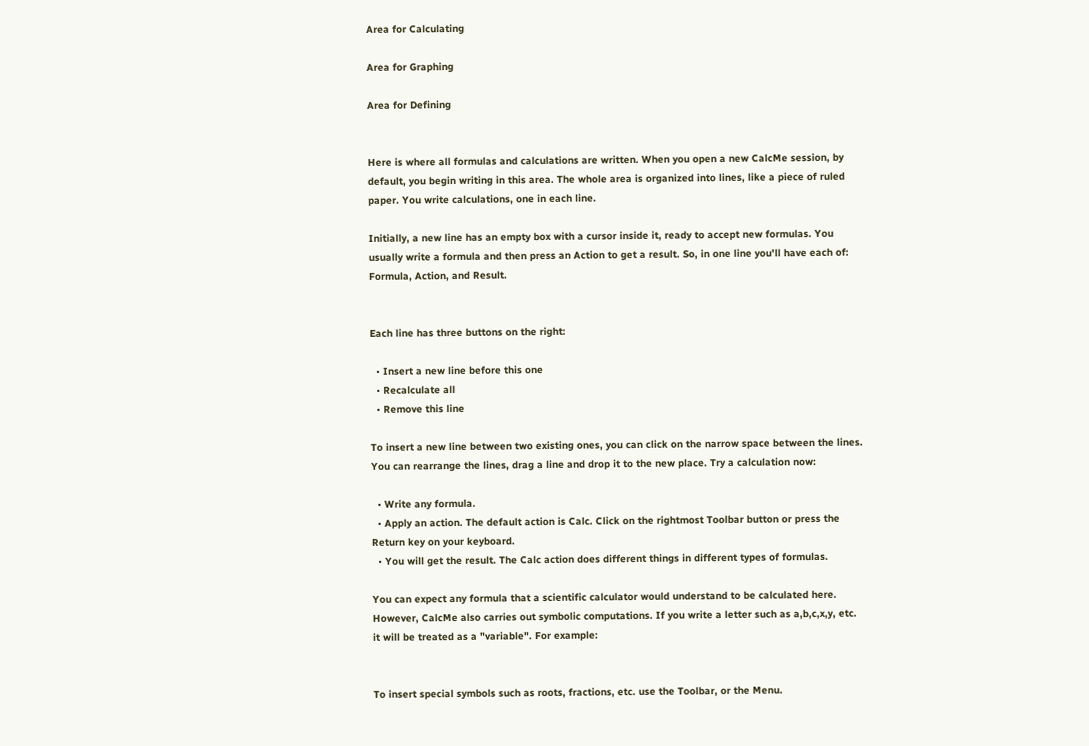Area for Calculating

Area for Graphing

Area for Defining


Here is where all formulas and calculations are written. When you open a new CalcMe session, by default, you begin writing in this area. The whole area is organized into lines, like a piece of ruled paper. You write calculations, one in each line.

Initially, a new line has an empty box with a cursor inside it, ready to accept new formulas. You usually write a formula and then press an Action to get a result. So, in one line you'll have each of: Formula, Action, and Result.


Each line has three buttons on the right:

  • Insert a new line before this one
  • Recalculate all
  • Remove this line

To insert a new line between two existing ones, you can click on the narrow space between the lines. You can rearrange the lines, drag a line and drop it to the new place. Try a calculation now:

  • Write any formula.
  • Apply an action. The default action is Calc. Click on the rightmost Toolbar button or press the Return key on your keyboard.
  • You will get the result. The Calc action does different things in different types of formulas.

You can expect any formula that a scientific calculator would understand to be calculated here. However, CalcMe also carries out symbolic computations. If you write a letter such as a,b,c,x,y, etc. it will be treated as a "variable". For example:


To insert special symbols such as roots, fractions, etc. use the Toolbar, or the Menu.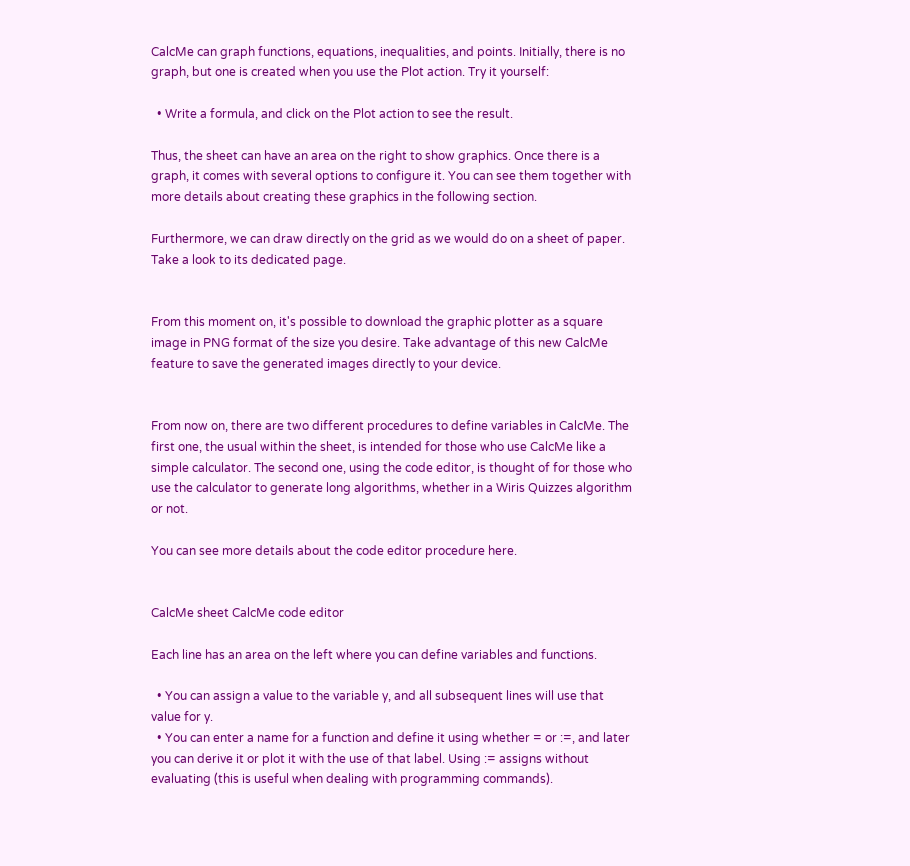CalcMe can graph functions, equations, inequalities, and points. Initially, there is no graph, but one is created when you use the Plot action. Try it yourself:

  • Write a formula, and click on the Plot action to see the result.

Thus, the sheet can have an area on the right to show graphics. Once there is a graph, it comes with several options to configure it. You can see them together with more details about creating these graphics in the following section.

Furthermore, we can draw directly on the grid as we would do on a sheet of paper. Take a look to its dedicated page.


From this moment on, it's possible to download the graphic plotter as a square image in PNG format of the size you desire. Take advantage of this new CalcMe feature to save the generated images directly to your device.


From now on, there are two different procedures to define variables in CalcMe. The first one, the usual within the sheet, is intended for those who use CalcMe like a simple calculator. The second one, using the code editor, is thought of for those who use the calculator to generate long algorithms, whether in a Wiris Quizzes algorithm or not.

You can see more details about the code editor procedure here.


CalcMe sheet CalcMe code editor

Each line has an area on the left where you can define variables and functions.

  • You can assign a value to the variable y, and all subsequent lines will use that value for y.
  • You can enter a name for a function and define it using whether = or :=, and later you can derive it or plot it with the use of that label. Using := assigns without evaluating (this is useful when dealing with programming commands).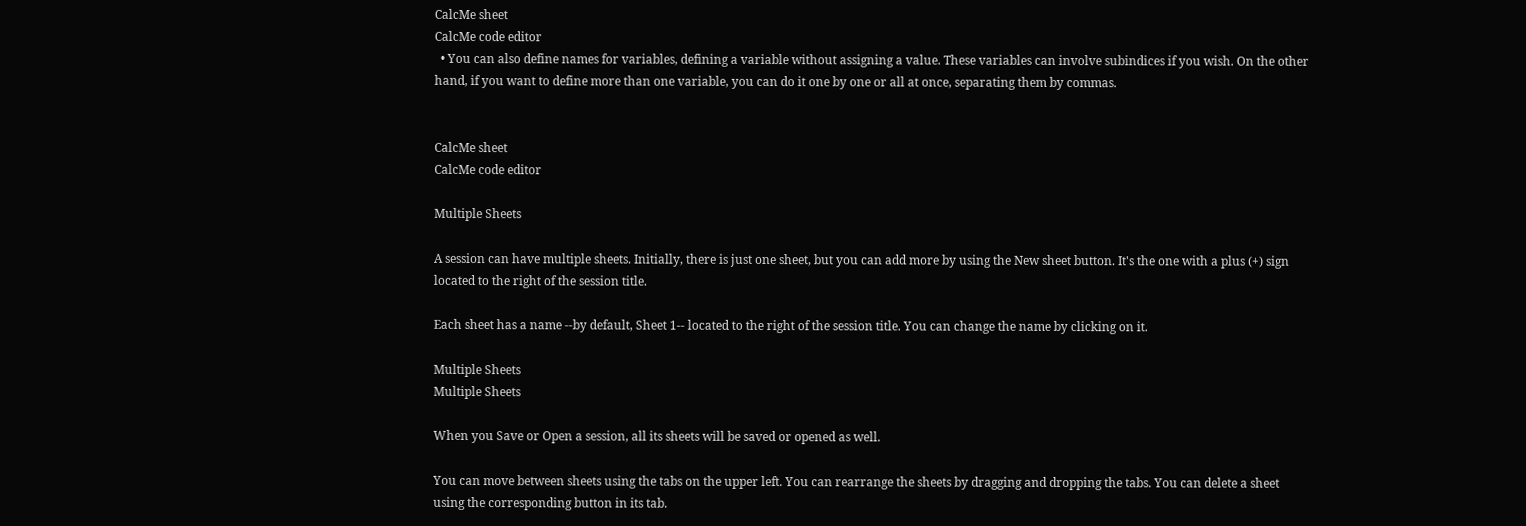CalcMe sheet
CalcMe code editor
  • You can also define names for variables, defining a variable without assigning a value. These variables can involve subindices if you wish. On the other hand, if you want to define more than one variable, you can do it one by one or all at once, separating them by commas.


CalcMe sheet
CalcMe code editor

Multiple Sheets

A session can have multiple sheets. Initially, there is just one sheet, but you can add more by using the New sheet button. It's the one with a plus (+) sign located to the right of the session title.

Each sheet has a name --by default, Sheet 1-- located to the right of the session title. You can change the name by clicking on it.

Multiple Sheets
Multiple Sheets

When you Save or Open a session, all its sheets will be saved or opened as well.

You can move between sheets using the tabs on the upper left. You can rearrange the sheets by dragging and dropping the tabs. You can delete a sheet using the corresponding button in its tab.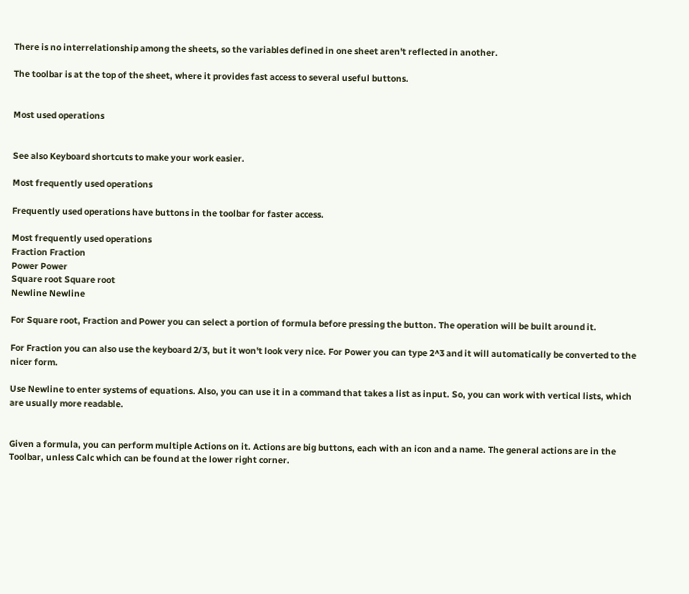There is no interrelationship among the sheets, so the variables defined in one sheet aren't reflected in another.

The toolbar is at the top of the sheet, where it provides fast access to several useful buttons.


Most used operations


See also Keyboard shortcuts to make your work easier.

Most frequently used operations

Frequently used operations have buttons in the toolbar for faster access.

Most frequently used operations
Fraction Fraction
Power Power
Square root Square root
Newline Newline

For Square root, Fraction and Power you can select a portion of formula before pressing the button. The operation will be built around it.

For Fraction you can also use the keyboard 2/3, but it won't look very nice. For Power you can type 2^3 and it will automatically be converted to the nicer form.

Use Newline to enter systems of equations. Also, you can use it in a command that takes a list as input. So, you can work with vertical lists, which are usually more readable.


Given a formula, you can perform multiple Actions on it. Actions are big buttons, each with an icon and a name. The general actions are in the Toolbar, unless Calc which can be found at the lower right corner.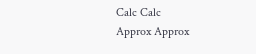Calc Calc
Approx Approx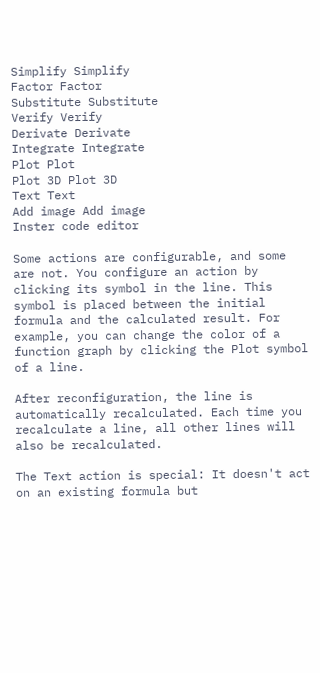Simplify Simplify
Factor Factor
Substitute Substitute
Verify Verify
Derivate Derivate
Integrate Integrate
Plot Plot
Plot 3D Plot 3D
Text Text
Add image Add image
Inster code editor

Some actions are configurable, and some are not. You configure an action by clicking its symbol in the line. This symbol is placed between the initial formula and the calculated result. For example, you can change the color of a function graph by clicking the Plot symbol of a line.

After reconfiguration, the line is automatically recalculated. Each time you recalculate a line, all other lines will also be recalculated.

The Text action is special: It doesn't act on an existing formula but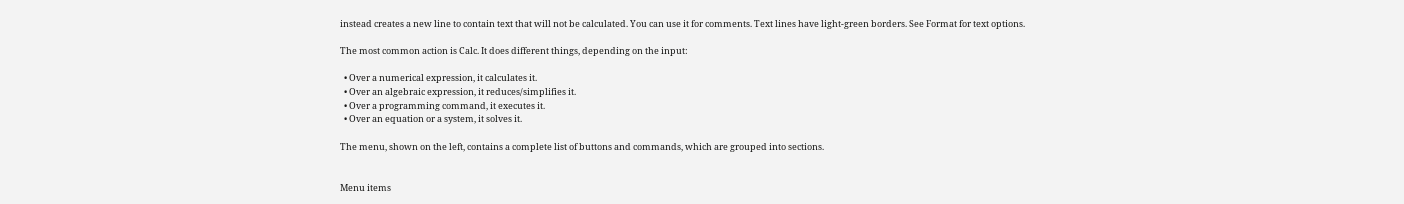instead creates a new line to contain text that will not be calculated. You can use it for comments. Text lines have light-green borders. See Format for text options.

The most common action is Calc. It does different things, depending on the input:

  • Over a numerical expression, it calculates it.
  • Over an algebraic expression, it reduces/simplifies it.
  • Over a programming command, it executes it.
  • Over an equation or a system, it solves it.

The menu, shown on the left, contains a complete list of buttons and commands, which are grouped into sections.


Menu items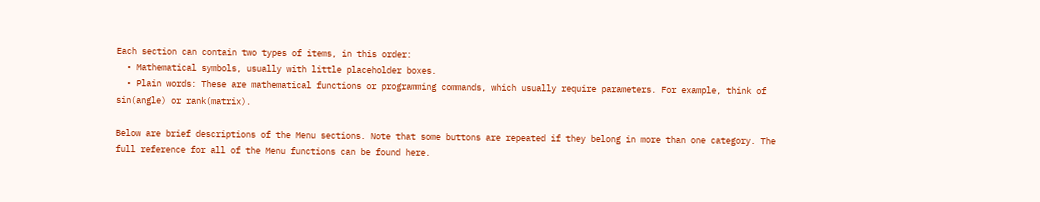Each section can contain two types of items, in this order:
  • Mathematical symbols, usually with little placeholder boxes.
  • Plain words: These are mathematical functions or programming commands, which usually require parameters. For example, think of sin(angle) or rank(matrix).

Below are brief descriptions of the Menu sections. Note that some buttons are repeated if they belong in more than one category. The full reference for all of the Menu functions can be found here.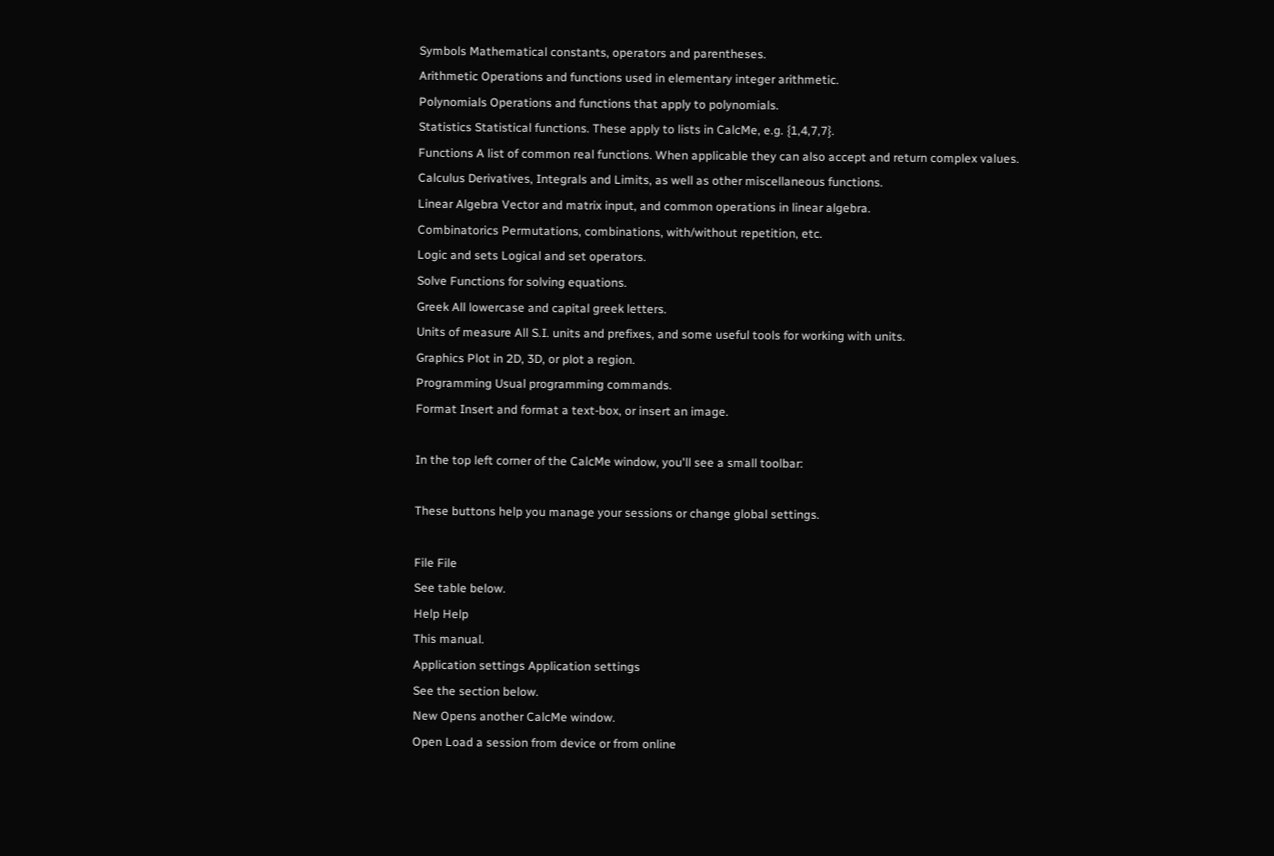Symbols Mathematical constants, operators and parentheses.
Arithmetic Operations and functions used in elementary integer arithmetic.
Polynomials Operations and functions that apply to polynomials.
Statistics Statistical functions. These apply to lists in CalcMe, e.g. {1,4,7,7}.
Functions A list of common real functions. When applicable they can also accept and return complex values.
Calculus Derivatives, Integrals and Limits, as well as other miscellaneous functions.
Linear Algebra Vector and matrix input, and common operations in linear algebra.
Combinatorics Permutations, combinations, with/without repetition, etc.
Logic and sets Logical and set operators.
Solve Functions for solving equations.
Greek All lowercase and capital greek letters.
Units of measure All S.I. units and prefixes, and some useful tools for working with units.
Graphics Plot in 2D, 3D, or plot a region.
Programming Usual programming commands.
Format Insert and format a text-box, or insert an image.

In the top left corner of the CalcMe window, you'll see a small toolbar:

These buttons help you manage your sessions or change global settings.

File File
See table below.
Help Help
This manual.
Application settings Application settings
See the section below.
New Opens another CalcMe window.
Open Load a session from device or from online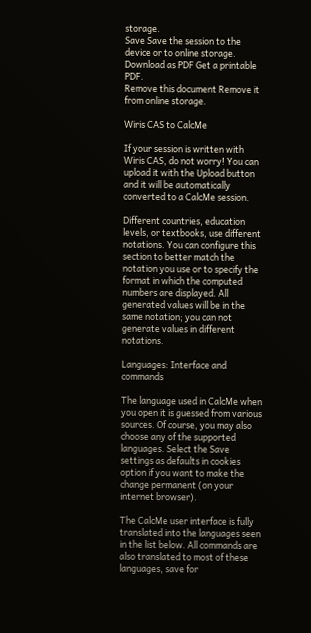storage.
Save Save the session to the device or to online storage.
Download as PDF Get a printable PDF.
Remove this document Remove it from online storage.

Wiris CAS to CalcMe

If your session is written with Wiris CAS, do not worry! You can upload it with the Upload button and it will be automatically converted to a CalcMe session.

Different countries, education levels, or textbooks, use different notations. You can configure this section to better match the notation you use or to specify the format in which the computed numbers are displayed. All generated values will be in the same notation; you can not generate values in different notations.

Languages: Interface and commands

The language used in CalcMe when you open it is guessed from various sources. Of course, you may also choose any of the supported languages. Select the Save settings as defaults in cookies option if you want to make the change permanent (on your internet browser).

The CalcMe user interface is fully translated into the languages seen in the list below. All commands are also translated to most of these languages, save for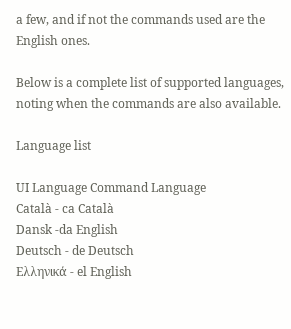a few, and if not the commands used are the English ones.

Below is a complete list of supported languages, noting when the commands are also available.

Language list

UI Language Command Language
Català - ca Català
Dansk -da English
Deutsch - de Deutsch
Eλληνικά - el English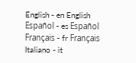English - en English
Español - es Español
Français - fr Français
Italiano - it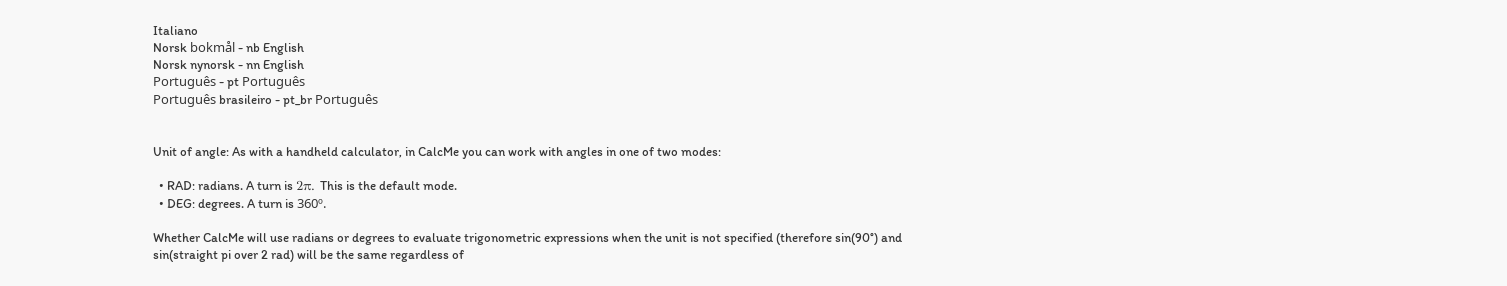Italiano
Norsk bokmål - nb English
Norsk nynorsk - nn English
Português - pt Português
Português brasileiro - pt_br Português


Unit of angle: As with a handheld calculator, in CalcMe you can work with angles in one of two modes:

  • RAD: radians. A turn is 2π. This is the default mode.
  • DEG: degrees. A turn is 360º.

Whether CalcMe will use radians or degrees to evaluate trigonometric expressions when the unit is not specified (therefore sin(90°) and sin(straight pi over 2 rad) will be the same regardless of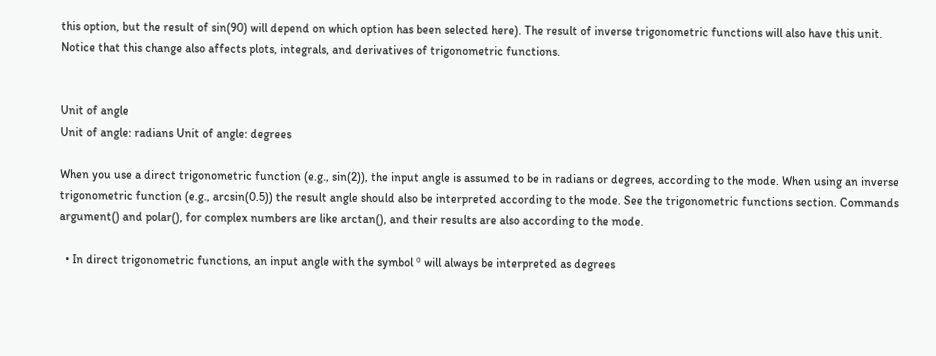this option, but the result of sin(90) will depend on which option has been selected here). The result of inverse trigonometric functions will also have this unit. Notice that this change also affects plots, integrals, and derivatives of trigonometric functions.


Unit of angle
Unit of angle: radians Unit of angle: degrees

When you use a direct trigonometric function (e.g., sin(2)), the input angle is assumed to be in radians or degrees, according to the mode. When using an inverse trigonometric function (e.g., arcsin(0.5)) the result angle should also be interpreted according to the mode. See the trigonometric functions section. Commands argument() and polar(), for complex numbers are like arctan(), and their results are also according to the mode.

  • In direct trigonometric functions, an input angle with the symbol º will always be interpreted as degrees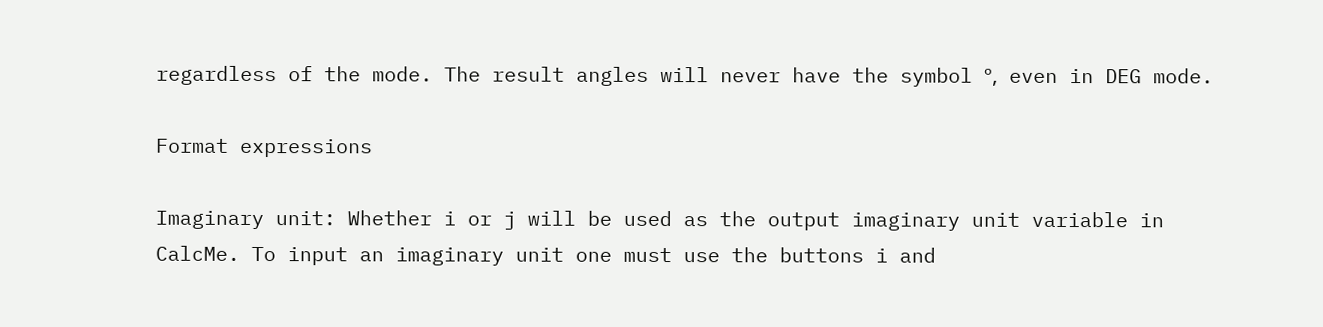regardless of the mode. The result angles will never have the symbol º, even in DEG mode.

Format expressions

Imaginary unit: Whether i or j will be used as the output imaginary unit variable in CalcMe. To input an imaginary unit one must use the buttons i and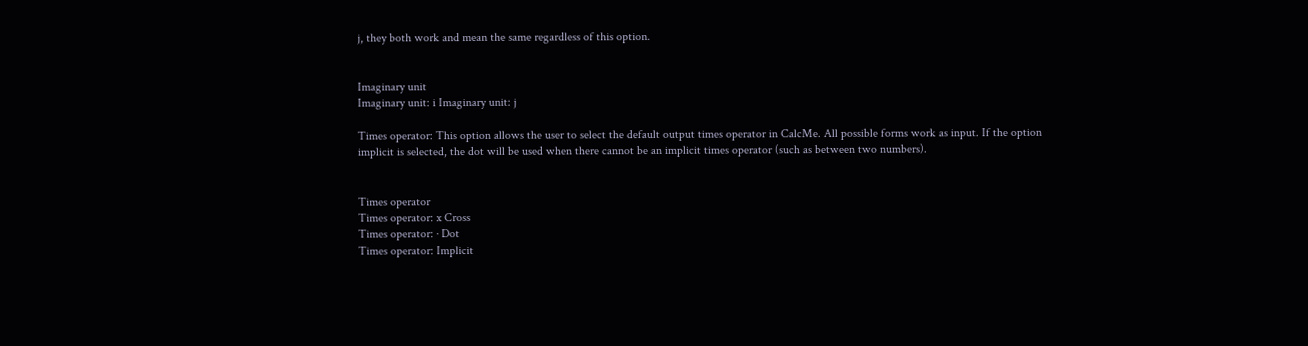j, they both work and mean the same regardless of this option.


Imaginary unit
Imaginary unit: i Imaginary unit: j

Times operator: This option allows the user to select the default output times operator in CalcMe. All possible forms work as input. If the option implicit is selected, the dot will be used when there cannot be an implicit times operator (such as between two numbers).


Times operator
Times operator: x Cross
Times operator: · Dot
Times operator: Implicit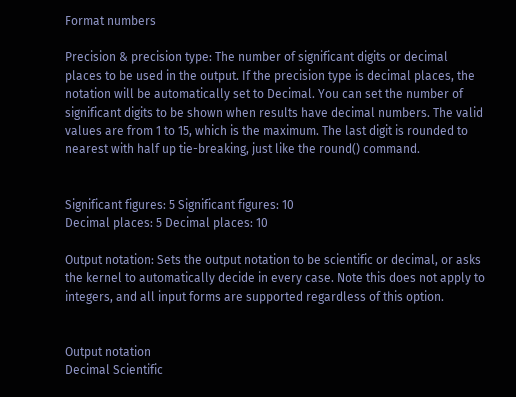Format numbers

Precision & precision type: The number of significant digits or decimal places to be used in the output. If the precision type is decimal places, the notation will be automatically set to Decimal. You can set the number of significant digits to be shown when results have decimal numbers. The valid values are from 1 to 15, which is the maximum. The last digit is rounded to nearest with half up tie-breaking, just like the round() command.


Significant figures: 5 Significant figures: 10
Decimal places: 5 Decimal places: 10

Output notation: Sets the output notation to be scientific or decimal, or asks the kernel to automatically decide in every case. Note this does not apply to integers, and all input forms are supported regardless of this option.


Output notation
Decimal Scientific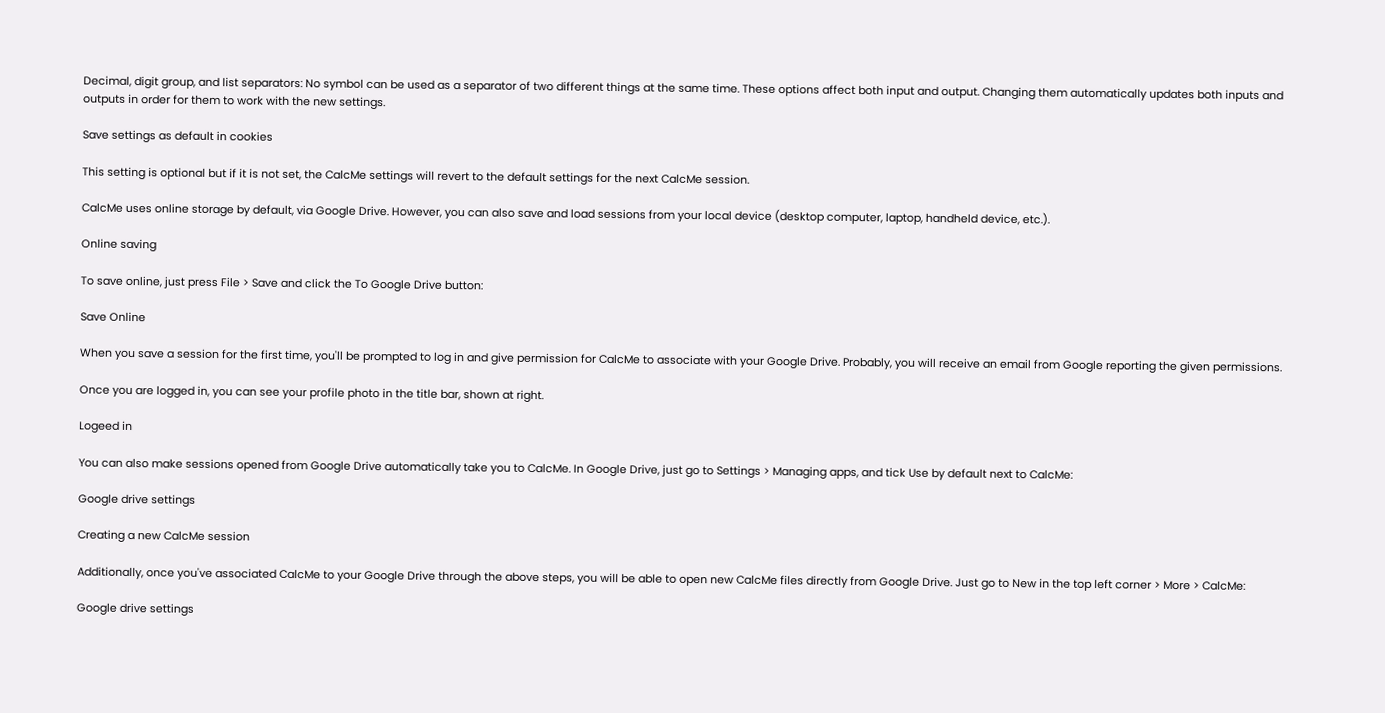Decimal, digit group, and list separators: No symbol can be used as a separator of two different things at the same time. These options affect both input and output. Changing them automatically updates both inputs and outputs in order for them to work with the new settings.

Save settings as default in cookies

This setting is optional but if it is not set, the CalcMe settings will revert to the default settings for the next CalcMe session.

CalcMe uses online storage by default, via Google Drive. However, you can also save and load sessions from your local device (desktop computer, laptop, handheld device, etc.).

Online saving

To save online, just press File > Save and click the To Google Drive button:

Save Online

When you save a session for the first time, you'll be prompted to log in and give permission for CalcMe to associate with your Google Drive. Probably, you will receive an email from Google reporting the given permissions.

Once you are logged in, you can see your profile photo in the title bar, shown at right.

Logeed in

You can also make sessions opened from Google Drive automatically take you to CalcMe. In Google Drive, just go to Settings > Managing apps, and tick Use by default next to CalcMe:

Google drive settings

Creating a new CalcMe session

Additionally, once you've associated CalcMe to your Google Drive through the above steps, you will be able to open new CalcMe files directly from Google Drive. Just go to New in the top left corner > More > CalcMe:

Google drive settings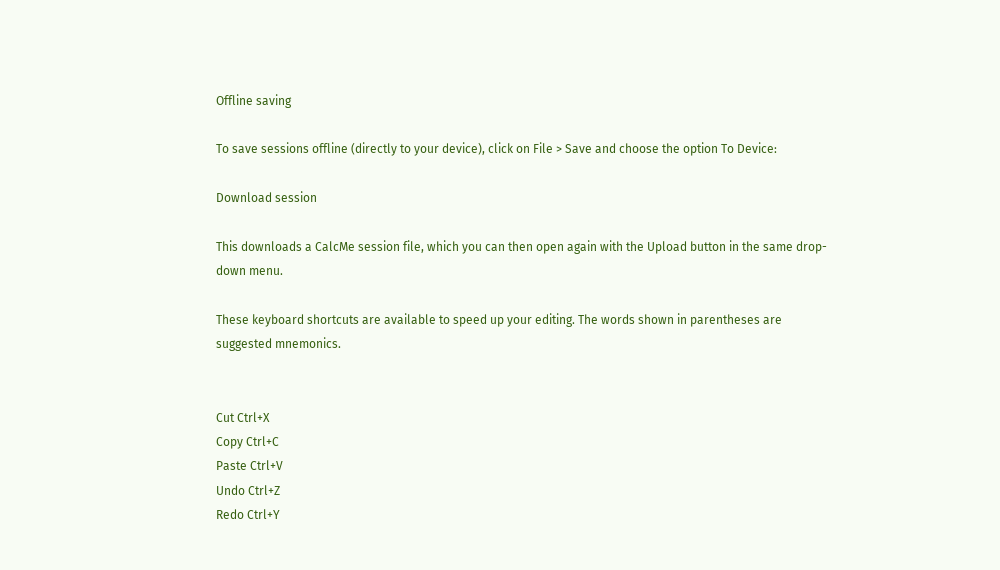Offline saving

To save sessions offline (directly to your device), click on File > Save and choose the option To Device:

Download session

This downloads a CalcMe session file, which you can then open again with the Upload button in the same drop-down menu.

These keyboard shortcuts are available to speed up your editing. The words shown in parentheses are suggested mnemonics.


Cut Ctrl+X
Copy Ctrl+C
Paste Ctrl+V
Undo Ctrl+Z
Redo Ctrl+Y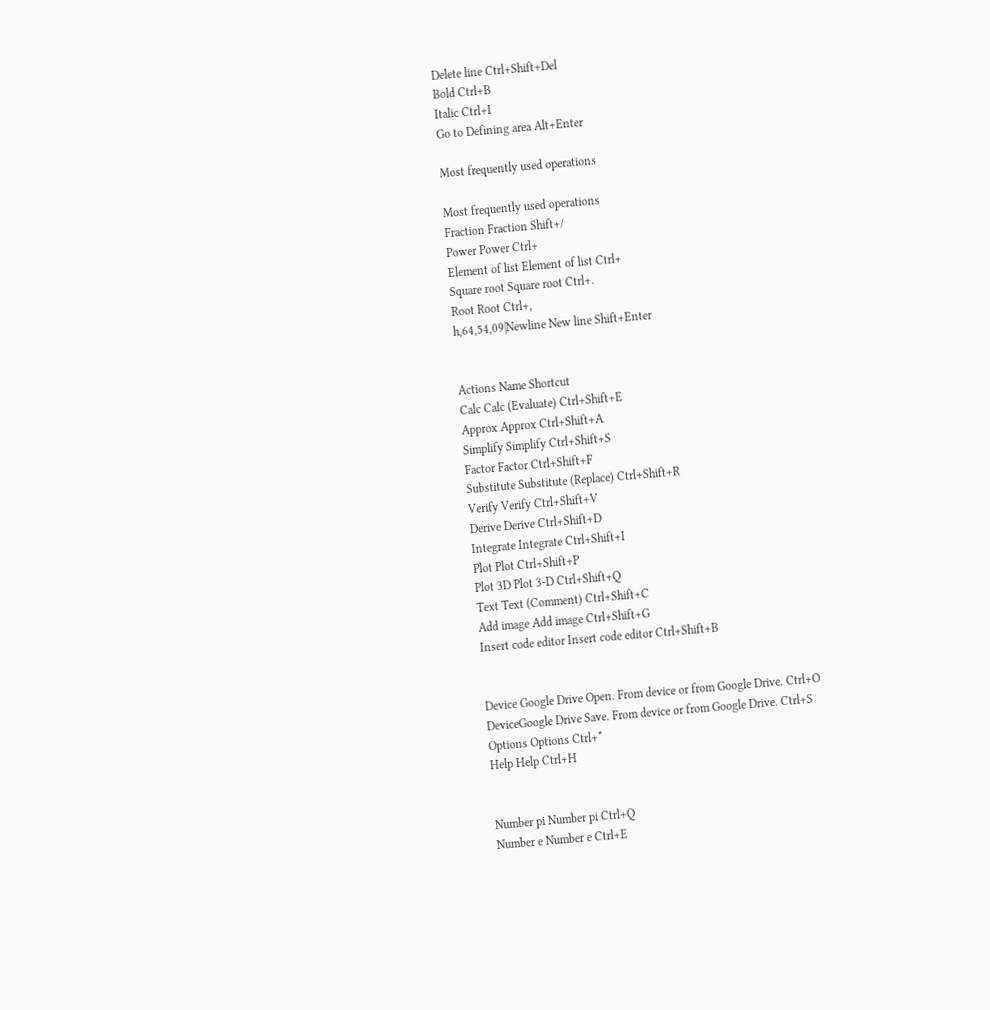Delete line Ctrl+Shift+Del
Bold Ctrl+B
Italic Ctrl+I
Go to Defining area Alt+Enter

Most frequently used operations

Most frequently used operations
Fraction Fraction Shift+/
Power Power Ctrl+
Element of list Element of list Ctrl+
Square root Square root Ctrl+.
Root Root Ctrl+,
h,64,54,09|Newline New line Shift+Enter


Actions Name Shortcut
Calc Calc (Evaluate) Ctrl+Shift+E
Approx Approx Ctrl+Shift+A
Simplify Simplify Ctrl+Shift+S
Factor Factor Ctrl+Shift+F
Substitute Substitute (Replace) Ctrl+Shift+R
Verify Verify Ctrl+Shift+V
Derive Derive Ctrl+Shift+D
Integrate Integrate Ctrl+Shift+I
Plot Plot Ctrl+Shift+P
Plot 3D Plot 3-D Ctrl+Shift+Q
Text Text (Comment) Ctrl+Shift+C
Add image Add image Ctrl+Shift+G
Insert code editor Insert code editor Ctrl+Shift+B


Device Google Drive Open. From device or from Google Drive. Ctrl+O
DeviceGoogle Drive Save. From device or from Google Drive. Ctrl+S
Options Options Ctrl+*
Help Help Ctrl+H


Number pi Number pi Ctrl+Q
Number e Number e Ctrl+E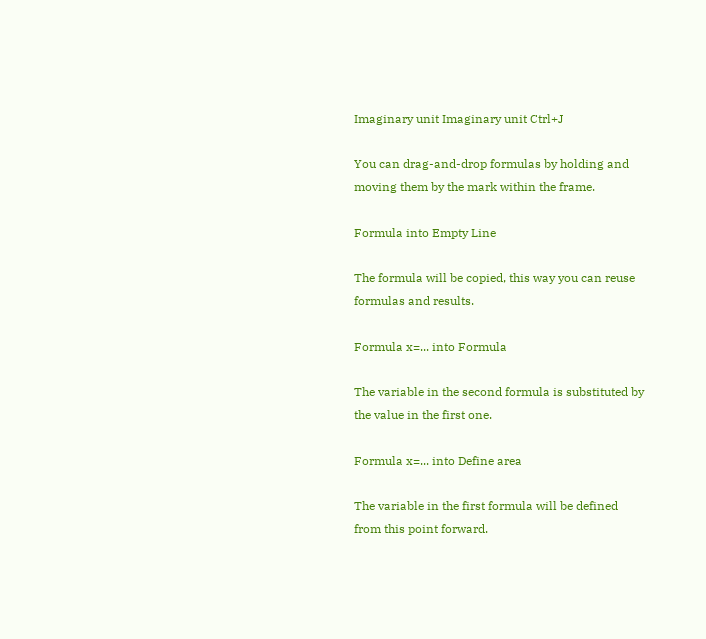Imaginary unit Imaginary unit Ctrl+J

You can drag-and-drop formulas by holding and moving them by the mark within the frame.

Formula into Empty Line

The formula will be copied, this way you can reuse formulas and results.

Formula x=... into Formula

The variable in the second formula is substituted by the value in the first one.

Formula x=... into Define area

The variable in the first formula will be defined from this point forward.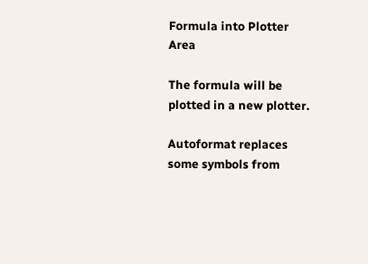Formula into Plotter Area

The formula will be plotted in a new plotter.

Autoformat replaces some symbols from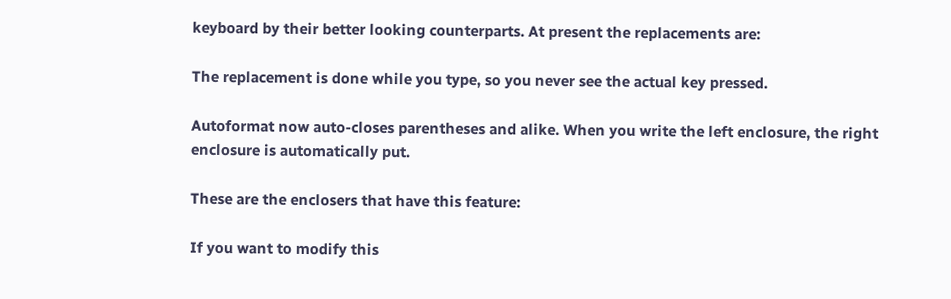keyboard by their better looking counterparts. At present the replacements are:

The replacement is done while you type, so you never see the actual key pressed.

Autoformat now auto-closes parentheses and alike. When you write the left enclosure, the right enclosure is automatically put.

These are the enclosers that have this feature:

If you want to modify this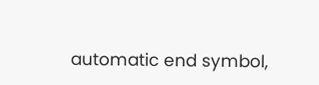automatic end symbol,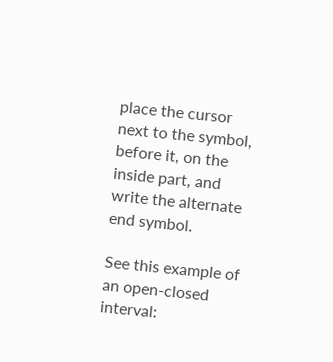place the cursor next to the symbol, before it, on the inside part, and write the alternate end symbol.

See this example of an open-closed interval: